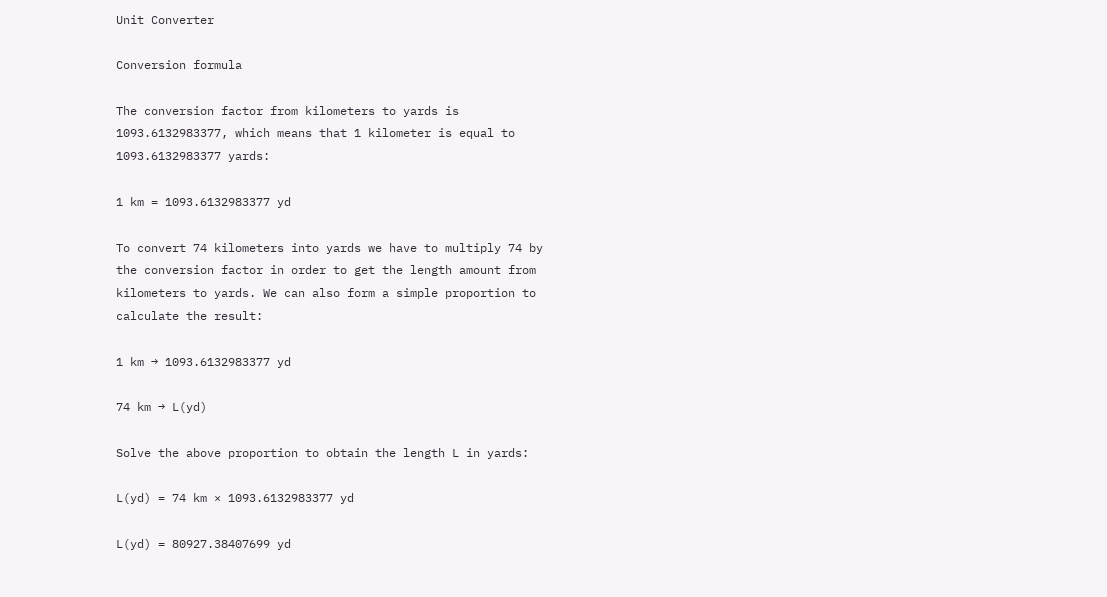Unit Converter

Conversion formula

The conversion factor from kilometers to yards is 1093.6132983377, which means that 1 kilometer is equal to 1093.6132983377 yards:

1 km = 1093.6132983377 yd

To convert 74 kilometers into yards we have to multiply 74 by the conversion factor in order to get the length amount from kilometers to yards. We can also form a simple proportion to calculate the result:

1 km → 1093.6132983377 yd

74 km → L(yd)

Solve the above proportion to obtain the length L in yards:

L(yd) = 74 km × 1093.6132983377 yd

L(yd) = 80927.38407699 yd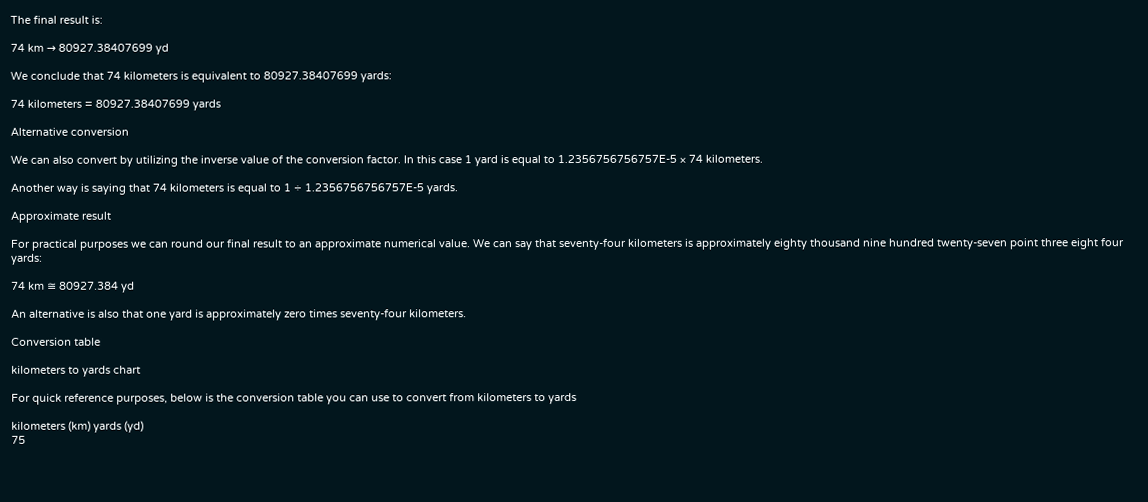The final result is:

74 km → 80927.38407699 yd

We conclude that 74 kilometers is equivalent to 80927.38407699 yards:

74 kilometers = 80927.38407699 yards

Alternative conversion

We can also convert by utilizing the inverse value of the conversion factor. In this case 1 yard is equal to 1.2356756756757E-5 × 74 kilometers.

Another way is saying that 74 kilometers is equal to 1 ÷ 1.2356756756757E-5 yards.

Approximate result

For practical purposes we can round our final result to an approximate numerical value. We can say that seventy-four kilometers is approximately eighty thousand nine hundred twenty-seven point three eight four yards:

74 km ≅ 80927.384 yd

An alternative is also that one yard is approximately zero times seventy-four kilometers.

Conversion table

kilometers to yards chart

For quick reference purposes, below is the conversion table you can use to convert from kilometers to yards

kilometers (km) yards (yd)
75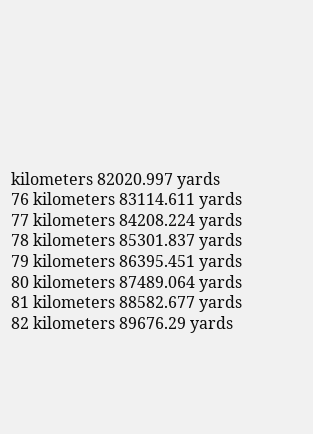kilometers 82020.997 yards
76 kilometers 83114.611 yards
77 kilometers 84208.224 yards
78 kilometers 85301.837 yards
79 kilometers 86395.451 yards
80 kilometers 87489.064 yards
81 kilometers 88582.677 yards
82 kilometers 89676.29 yards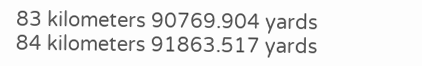83 kilometers 90769.904 yards
84 kilometers 91863.517 yards